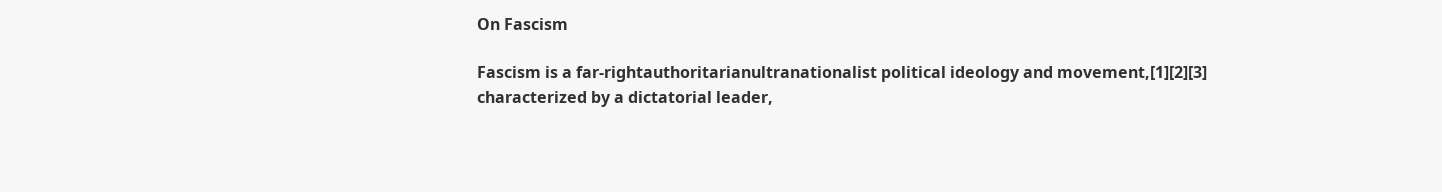On Fascism

Fascism is a far-rightauthoritarianultranationalist political ideology and movement,[1][2][3] characterized by a dictatorial leader,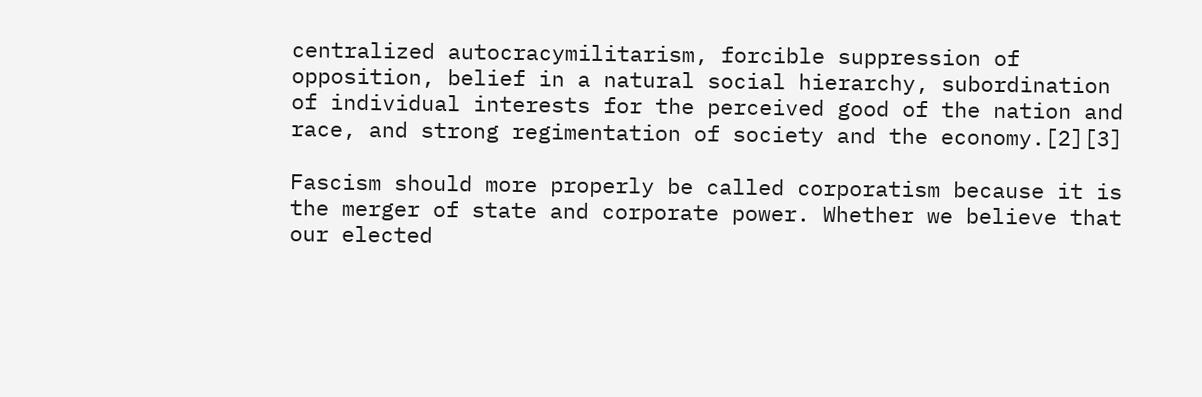centralized autocracymilitarism, forcible suppression of opposition, belief in a natural social hierarchy, subordination of individual interests for the perceived good of the nation and race, and strong regimentation of society and the economy.[2][3]

Fascism should more properly be called corporatism because it is the merger of state and corporate power. Whether we believe that our elected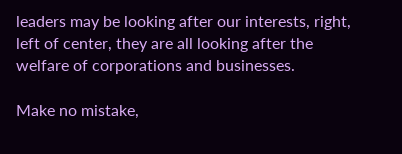leaders may be looking after our interests, right, left of center, they are all looking after the welfare of corporations and businesses.

Make no mistake,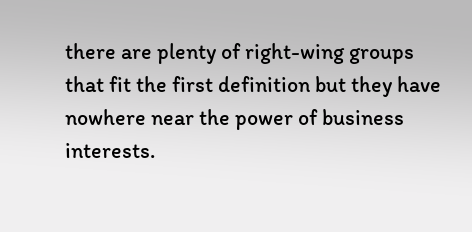there are plenty of right-wing groups that fit the first definition but they have nowhere near the power of business interests.